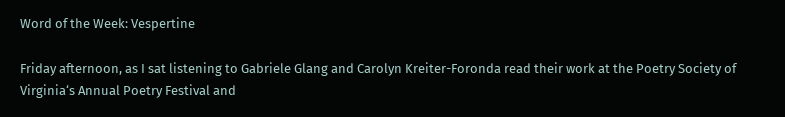Word of the Week: Vespertine

Friday afternoon, as I sat listening to Gabriele Glang and Carolyn Kreiter-Foronda read their work at the Poetry Society of Virginia‘s Annual Poetry Festival and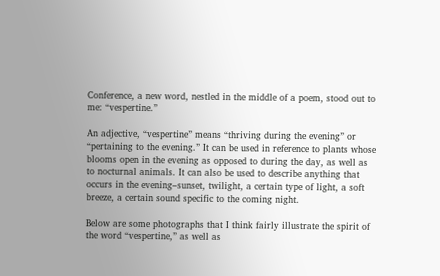Conference, a new word, nestled in the middle of a poem, stood out to me: “vespertine.”

An adjective, “vespertine” means “thriving during the evening” or “pertaining to the evening.” It can be used in reference to plants whose blooms open in the evening as opposed to during the day, as well as to nocturnal animals. It can also be used to describe anything that occurs in the evening–sunset, twilight, a certain type of light, a soft breeze, a certain sound specific to the coming night.

Below are some photographs that I think fairly illustrate the spirit of the word “vespertine,” as well as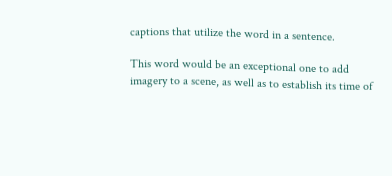captions that utilize the word in a sentence.

This word would be an exceptional one to add imagery to a scene, as well as to establish its time of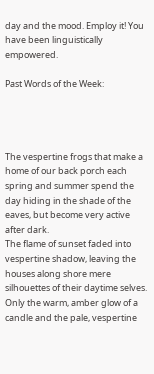day and the mood. Employ it! You have been linguistically empowered.

Past Words of the Week:




The vespertine frogs that make a home of our back porch each spring and summer spend the day hiding in the shade of the eaves, but become very active after dark.
The flame of sunset faded into vespertine shadow, leaving the houses along shore mere silhouettes of their daytime selves.
Only the warm, amber glow of a candle and the pale, vespertine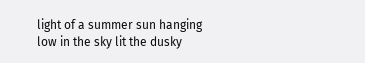light of a summer sun hanging low in the sky lit the dusky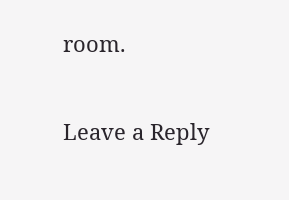room.

Leave a Reply